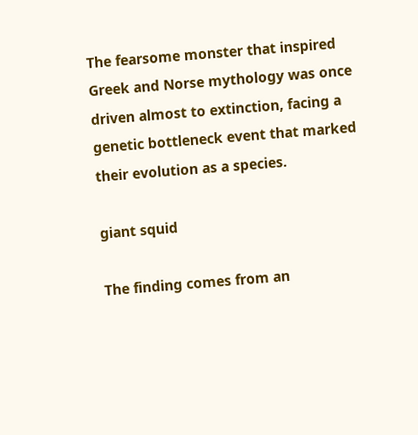The fearsome monster that inspired Greek and Norse mythology was once driven almost to extinction, facing a genetic bottleneck event that marked their evolution as a species.

giant squid

The finding comes from an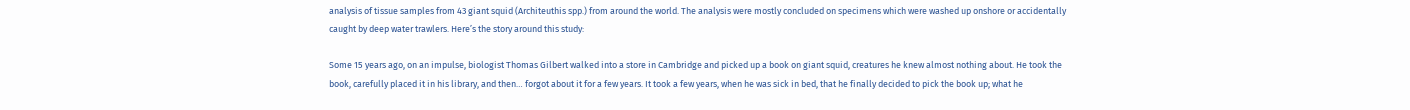analysis of tissue samples from 43 giant squid (Architeuthis spp.) from around the world. The analysis were mostly concluded on specimens which were washed up onshore or accidentally caught by deep water trawlers. Here’s the story around this study:

Some 15 years ago, on an impulse, biologist Thomas Gilbert walked into a store in Cambridge and picked up a book on giant squid, creatures he knew almost nothing about. He took the book, carefully placed it in his library, and then… forgot about it for a few years. It took a few years, when he was sick in bed, that he finally decided to pick the book up; what he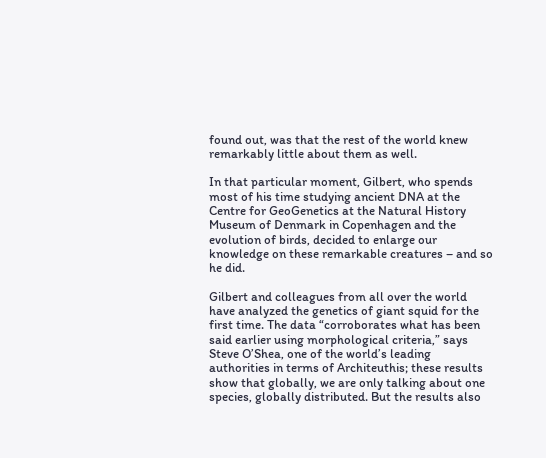found out, was that the rest of the world knew remarkably little about them as well.

In that particular moment, Gilbert, who spends most of his time studying ancient DNA at the Centre for GeoGenetics at the Natural History Museum of Denmark in Copenhagen and the evolution of birds, decided to enlarge our knowledge on these remarkable creatures – and so he did.

Gilbert and colleagues from all over the world have analyzed the genetics of giant squid for the first time. The data “corroborates what has been said earlier using morphological criteria,” says Steve O’Shea, one of the world’s leading authorities in terms of Architeuthis; these results show that globally, we are only talking about one species, globally distributed. But the results also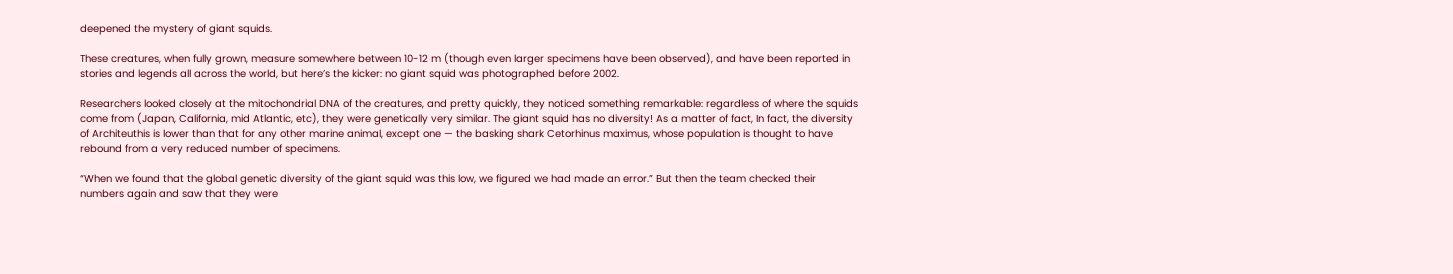deepened the mystery of giant squids.

These creatures, when fully grown, measure somewhere between 10-12 m (though even larger specimens have been observed), and have been reported in stories and legends all across the world, but here’s the kicker: no giant squid was photographed before 2002.

Researchers looked closely at the mitochondrial DNA of the creatures, and pretty quickly, they noticed something remarkable: regardless of where the squids come from (Japan, California, mid Atlantic, etc), they were genetically very similar. The giant squid has no diversity! As a matter of fact, In fact, the diversity of Architeuthis is lower than that for any other marine animal, except one — the basking shark Cetorhinus maximus, whose population is thought to have rebound from a very reduced number of specimens.

“When we found that the global genetic diversity of the giant squid was this low, we figured we had made an error.” But then the team checked their numbers again and saw that they were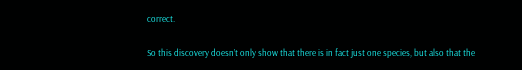correct.

So this discovery doesn’t only show that there is in fact just one species, but also that the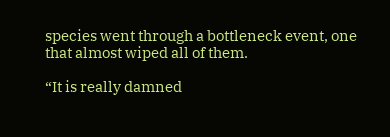species went through a bottleneck event, one that almost wiped all of them.

“It is really damned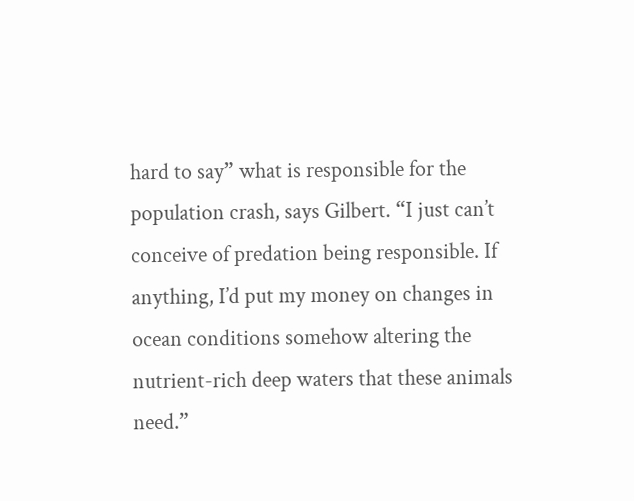hard to say” what is responsible for the population crash, says Gilbert. “I just can’t conceive of predation being responsible. If anything, I’d put my money on changes in ocean conditions somehow altering the nutrient-rich deep waters that these animals need.”